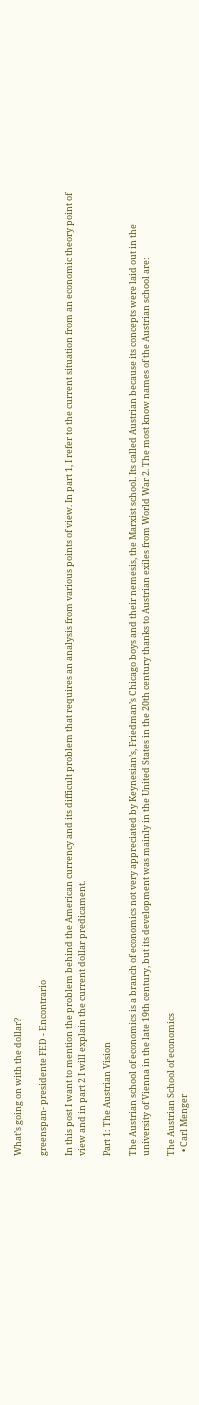What’s going on with the dollar?

greenspan- presidente FED - Encontrario

In this post I want to mention the problem behind the American currency and its difficult problem that requires an analysis from various points of view. In part 1, I refer to the current situation from an economic theory point of view and in part 2 I will explain the current dollar predicament.

Part 1: The Austrian Vision

The Austrian school of economics is a branch of economics not very appreciated by Keynesian’s, Friedman’s Chicago boys and their nemesis, the Marxist school. Its called Austrian because its concepts were laid out in the university of Vienna in the late 19th century, but its development was mainly in the United States in the 20th century thanks to Austrian exiles from World War 2. The most know names of the Austrian school are:

The Austrian School of economics
  • Carl Menger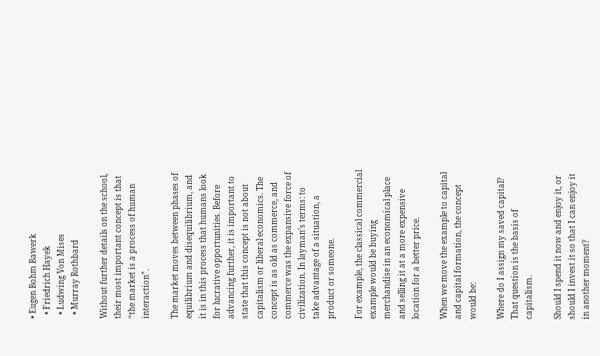• Eugen Bohm Bawerk
  • Friedrich Hayek
  • Ludwing Von Mises
  • Murray Rothbard

Without further details on the school, their most important concept is that “the market is a process of human interaction”.

The market moves between phases of equilibrium and disequilibrium, and it is in this process that humans look for lucrative opportunities. Before advancing further, it is important to state that this concept is not about capitalism or liberal economics. The concept is as old as commerce, and commerce was the expansive force of civilization. In layman’s terms: to take advantage of a situation, a product or someone.

For example, the classical commercial example would be buying merchandise in an economical place and selling it at a more expensive location for a better price.

When we move the example to capital and capital formation, the concept would be:

Where do I assign my saved capital? That question is the basis of capitalism.

Should I spend it now and enjoy it, or should I invest it so that I can enjoy it in another moment?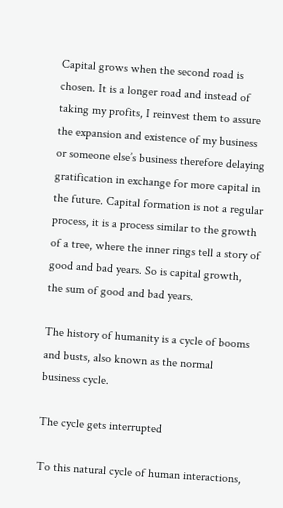Capital grows when the second road is chosen. It is a longer road and instead of taking my profits, I reinvest them to assure the expansion and existence of my business or someone else’s business therefore delaying gratification in exchange for more capital in the future. Capital formation is not a regular process, it is a process similar to the growth of a tree, where the inner rings tell a story of good and bad years. So is capital growth, the sum of good and bad years.

The history of humanity is a cycle of booms and busts, also known as the normal business cycle.

The cycle gets interrupted

To this natural cycle of human interactions,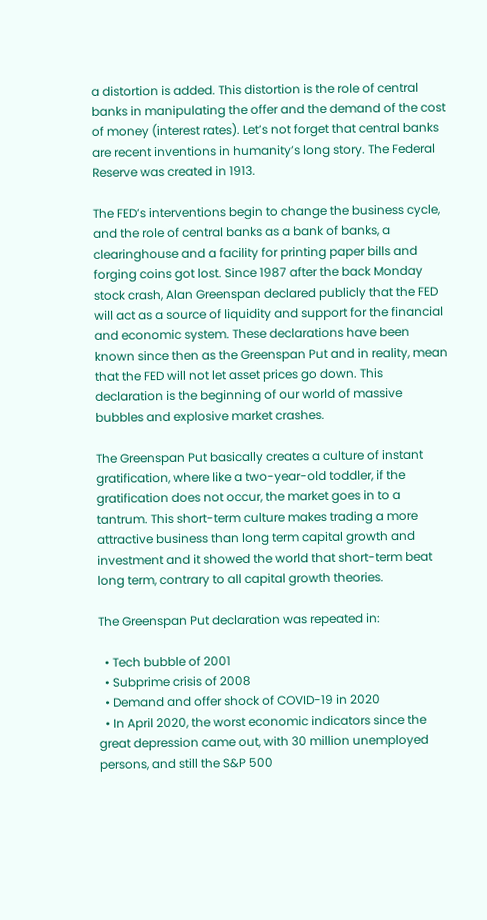a distortion is added. This distortion is the role of central banks in manipulating the offer and the demand of the cost of money (interest rates). Let’s not forget that central banks are recent inventions in humanity’s long story. The Federal Reserve was created in 1913.

The FED’s interventions begin to change the business cycle, and the role of central banks as a bank of banks, a clearinghouse and a facility for printing paper bills and forging coins got lost. Since 1987 after the back Monday stock crash, Alan Greenspan declared publicly that the FED will act as a source of liquidity and support for the financial and economic system. These declarations have been known since then as the Greenspan Put and in reality, mean that the FED will not let asset prices go down. This declaration is the beginning of our world of massive bubbles and explosive market crashes.

The Greenspan Put basically creates a culture of instant gratification, where like a two-year-old toddler, if the gratification does not occur, the market goes in to a tantrum. This short-term culture makes trading a more attractive business than long term capital growth and investment and it showed the world that short-term beat long term, contrary to all capital growth theories.

The Greenspan Put declaration was repeated in:

  • Tech bubble of 2001
  • Subprime crisis of 2008
  • Demand and offer shock of COVID-19 in 2020
  • In April 2020, the worst economic indicators since the great depression came out, with 30 million unemployed persons, and still the S&P 500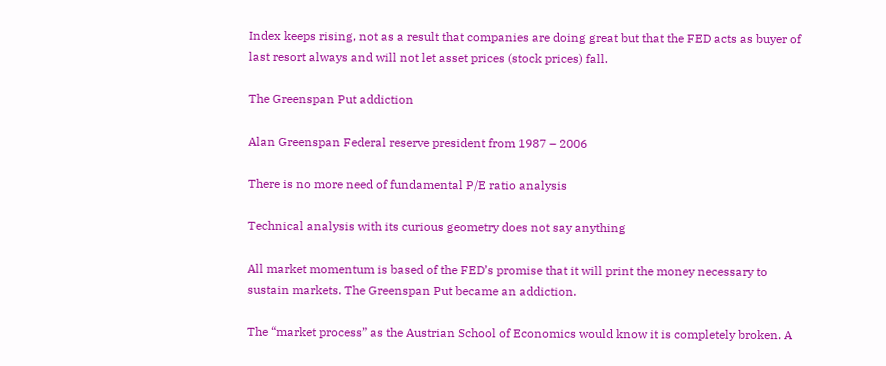Index keeps rising, not as a result that companies are doing great but that the FED acts as buyer of last resort always and will not let asset prices (stock prices) fall.

The Greenspan Put addiction

Alan Greenspan Federal reserve president from 1987 – 2006

There is no more need of fundamental P/E ratio analysis

Technical analysis with its curious geometry does not say anything

All market momentum is based of the FED’s promise that it will print the money necessary to sustain markets. The Greenspan Put became an addiction.

The “market process” as the Austrian School of Economics would know it is completely broken. A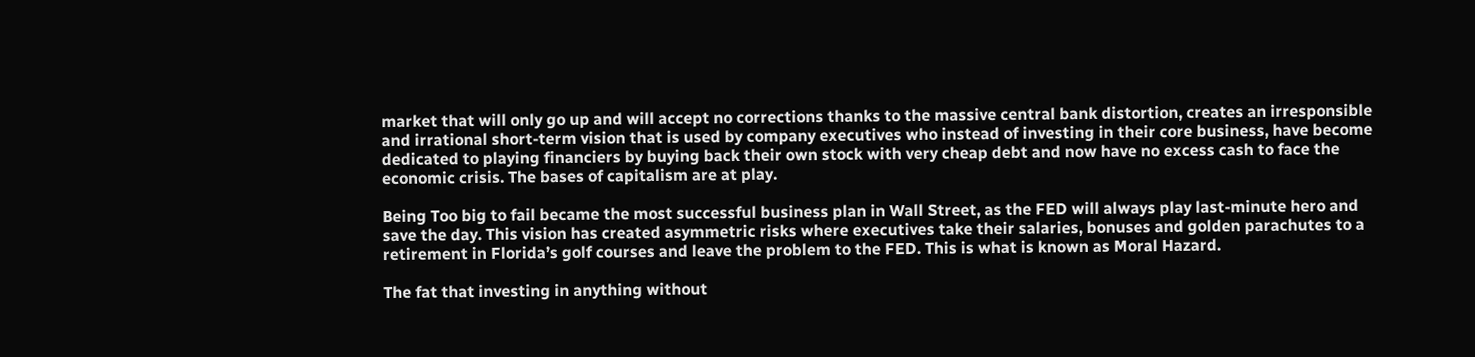market that will only go up and will accept no corrections thanks to the massive central bank distortion, creates an irresponsible and irrational short-term vision that is used by company executives who instead of investing in their core business, have become dedicated to playing financiers by buying back their own stock with very cheap debt and now have no excess cash to face the economic crisis. The bases of capitalism are at play.

Being Too big to fail became the most successful business plan in Wall Street, as the FED will always play last-minute hero and save the day. This vision has created asymmetric risks where executives take their salaries, bonuses and golden parachutes to a retirement in Florida’s golf courses and leave the problem to the FED. This is what is known as Moral Hazard.

The fat that investing in anything without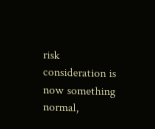risk consideration is now something normal,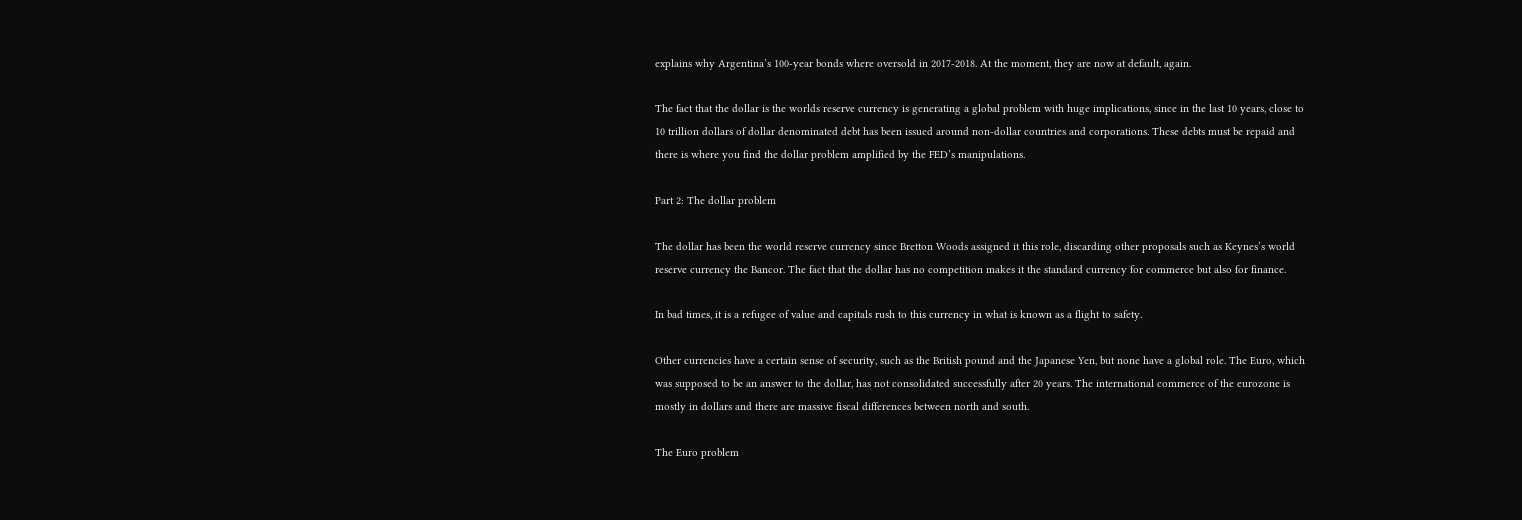explains why Argentina’s 100-year bonds where oversold in 2017-2018. At the moment, they are now at default, again.

The fact that the dollar is the worlds reserve currency is generating a global problem with huge implications, since in the last 10 years, close to 10 trillion dollars of dollar denominated debt has been issued around non-dollar countries and corporations. These debts must be repaid and there is where you find the dollar problem amplified by the FED’s manipulations.

Part 2: The dollar problem

The dollar has been the world reserve currency since Bretton Woods assigned it this role, discarding other proposals such as Keynes’s world reserve currency the Bancor. The fact that the dollar has no competition makes it the standard currency for commerce but also for finance.

In bad times, it is a refugee of value and capitals rush to this currency in what is known as a flight to safety.

Other currencies have a certain sense of security, such as the British pound and the Japanese Yen, but none have a global role. The Euro, which was supposed to be an answer to the dollar, has not consolidated successfully after 20 years. The international commerce of the eurozone is mostly in dollars and there are massive fiscal differences between north and south.

The Euro problem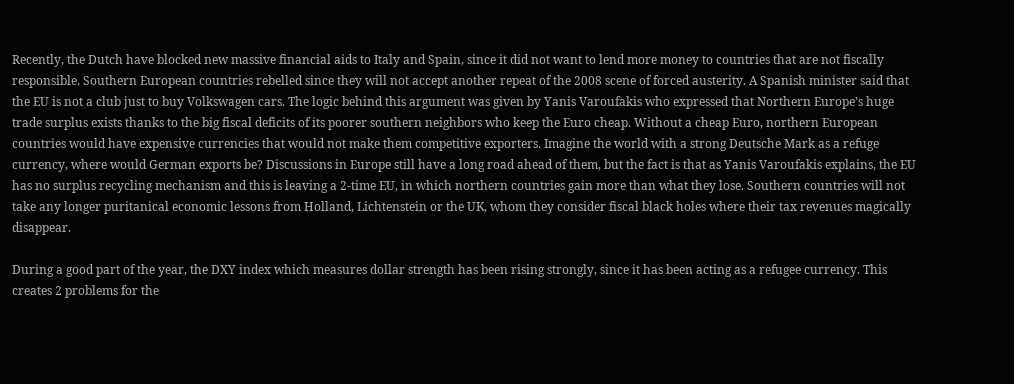Recently, the Dutch have blocked new massive financial aids to Italy and Spain, since it did not want to lend more money to countries that are not fiscally responsible. Southern European countries rebelled since they will not accept another repeat of the 2008 scene of forced austerity. A Spanish minister said that the EU is not a club just to buy Volkswagen cars. The logic behind this argument was given by Yanis Varoufakis who expressed that Northern Europe’s huge trade surplus exists thanks to the big fiscal deficits of its poorer southern neighbors who keep the Euro cheap. Without a cheap Euro, northern European countries would have expensive currencies that would not make them competitive exporters. Imagine the world with a strong Deutsche Mark as a refuge currency, where would German exports be? Discussions in Europe still have a long road ahead of them, but the fact is that as Yanis Varoufakis explains, the EU has no surplus recycling mechanism and this is leaving a 2-time EU, in which northern countries gain more than what they lose. Southern countries will not take any longer puritanical economic lessons from Holland, Lichtenstein or the UK, whom they consider fiscal black holes where their tax revenues magically disappear.

During a good part of the year, the DXY index which measures dollar strength has been rising strongly, since it has been acting as a refugee currency. This creates 2 problems for the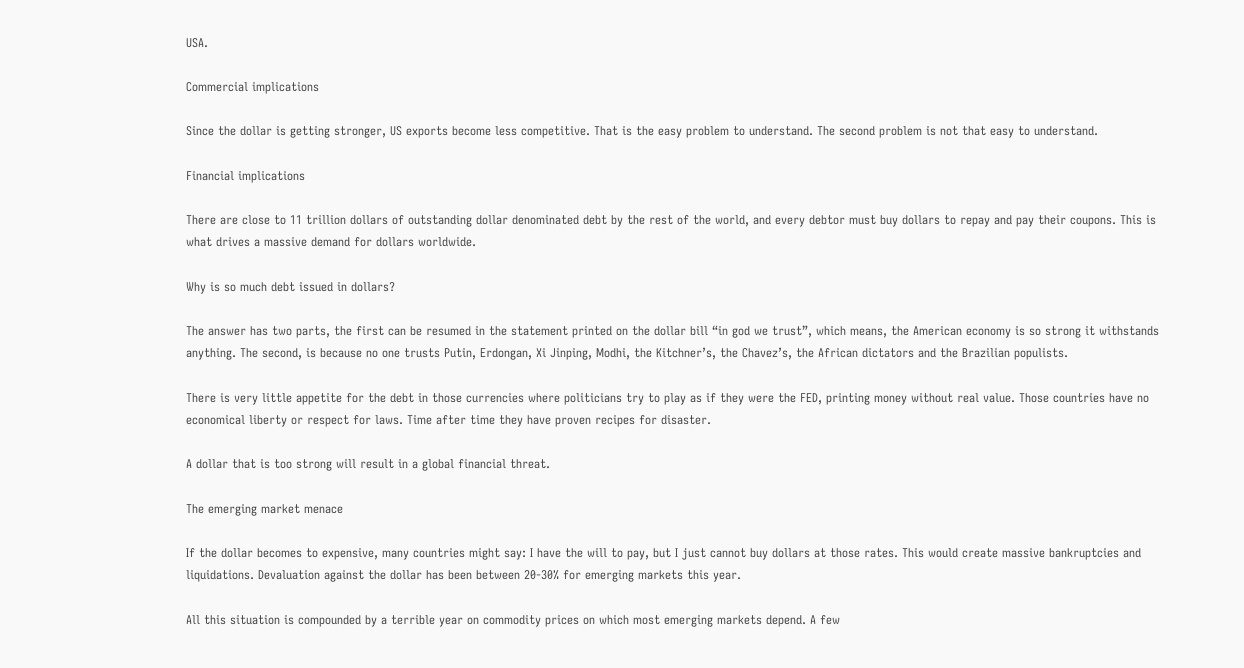USA.

Commercial implications

Since the dollar is getting stronger, US exports become less competitive. That is the easy problem to understand. The second problem is not that easy to understand.

Financial implications

There are close to 11 trillion dollars of outstanding dollar denominated debt by the rest of the world, and every debtor must buy dollars to repay and pay their coupons. This is what drives a massive demand for dollars worldwide.

Why is so much debt issued in dollars?

The answer has two parts, the first can be resumed in the statement printed on the dollar bill “in god we trust”, which means, the American economy is so strong it withstands anything. The second, is because no one trusts Putin, Erdongan, Xi Jinping, Modhi, the Kitchner’s, the Chavez’s, the African dictators and the Brazilian populists.

There is very little appetite for the debt in those currencies where politicians try to play as if they were the FED, printing money without real value. Those countries have no economical liberty or respect for laws. Time after time they have proven recipes for disaster.

A dollar that is too strong will result in a global financial threat.

The emerging market menace

If the dollar becomes to expensive, many countries might say: I have the will to pay, but I just cannot buy dollars at those rates. This would create massive bankruptcies and liquidations. Devaluation against the dollar has been between 20-30% for emerging markets this year.

All this situation is compounded by a terrible year on commodity prices on which most emerging markets depend. A few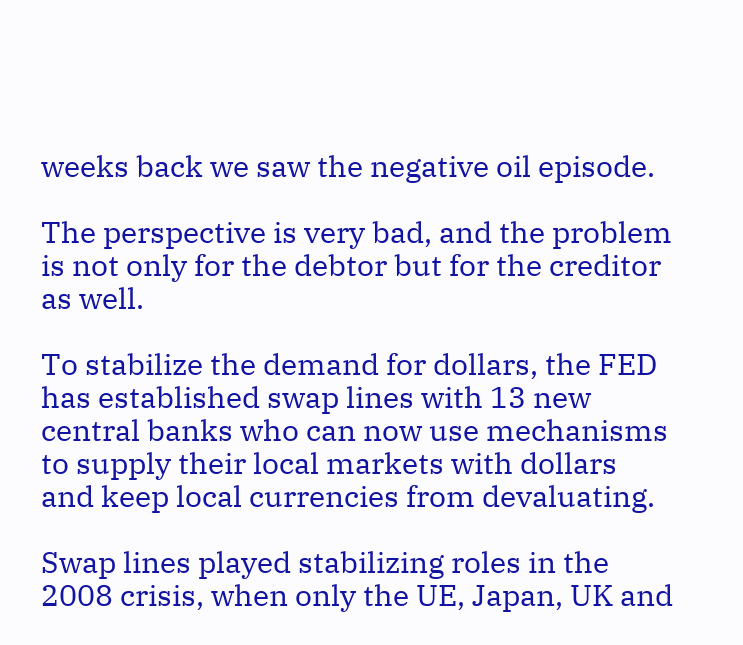weeks back we saw the negative oil episode.

The perspective is very bad, and the problem is not only for the debtor but for the creditor as well.

To stabilize the demand for dollars, the FED has established swap lines with 13 new central banks who can now use mechanisms to supply their local markets with dollars and keep local currencies from devaluating.

Swap lines played stabilizing roles in the 2008 crisis, when only the UE, Japan, UK and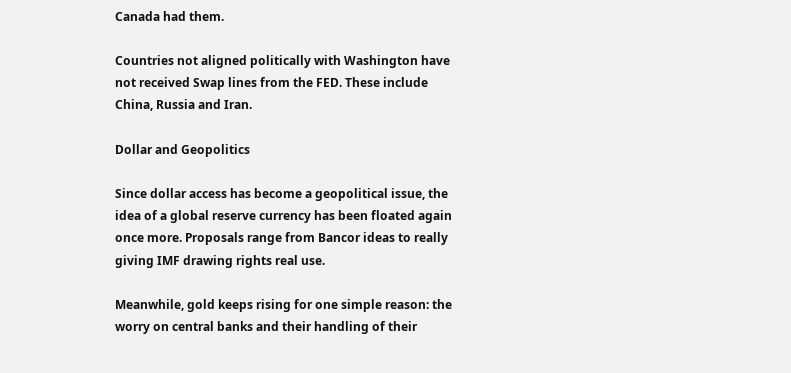Canada had them.

Countries not aligned politically with Washington have not received Swap lines from the FED. These include China, Russia and Iran.

Dollar and Geopolitics

Since dollar access has become a geopolitical issue, the idea of a global reserve currency has been floated again once more. Proposals range from Bancor ideas to really giving IMF drawing rights real use.

Meanwhile, gold keeps rising for one simple reason: the worry on central banks and their handling of their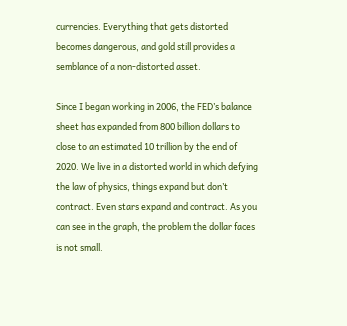currencies. Everything that gets distorted becomes dangerous, and gold still provides a semblance of a non-distorted asset.

Since I began working in 2006, the FED’s balance sheet has expanded from 800 billion dollars to close to an estimated 10 trillion by the end of 2020. We live in a distorted world in which defying the law of physics, things expand but don’t contract. Even stars expand and contract. As you can see in the graph, the problem the dollar faces is not small.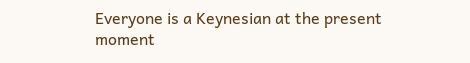Everyone is a Keynesian at the present moment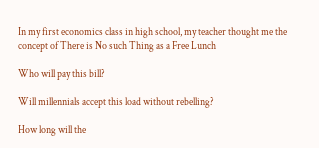In my first economics class in high school, my teacher thought me the concept of There is No such Thing as a Free Lunch

Who will pay this bill?

Will millennials accept this load without rebelling?

How long will the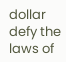dollar defy the laws of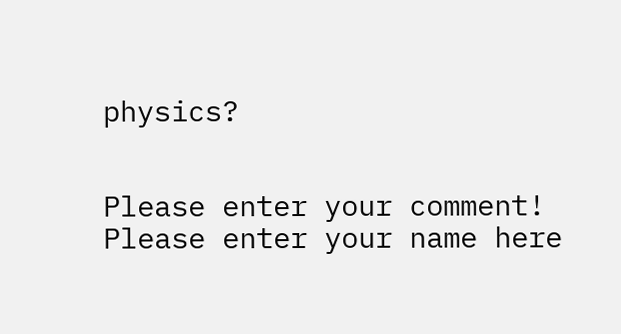physics?


Please enter your comment!
Please enter your name here